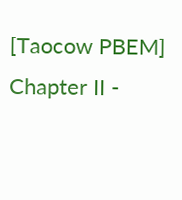[Taocow PBEM] Chapter II -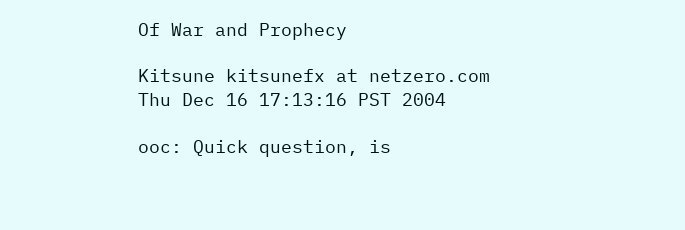Of War and Prophecy

Kitsune kitsunefx at netzero.com
Thu Dec 16 17:13:16 PST 2004

ooc: Quick question, is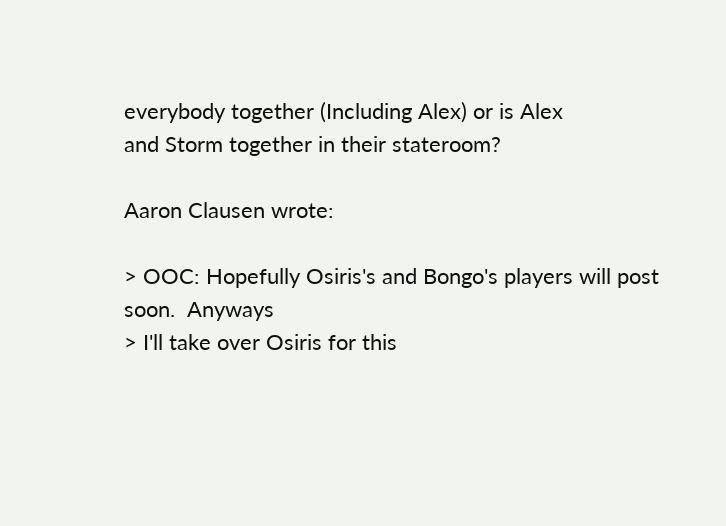everybody together (Including Alex) or is Alex
and Storm together in their stateroom?

Aaron Clausen wrote:

> OOC: Hopefully Osiris's and Bongo's players will post soon.  Anyways
> I'll take over Osiris for this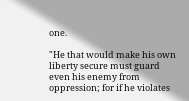one.

"He that would make his own liberty secure must guard
even his enemy from oppression; for if he violates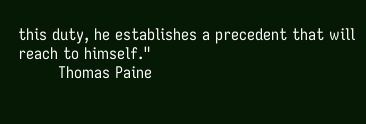this duty, he establishes a precedent that will
reach to himself."
        Thomas Paine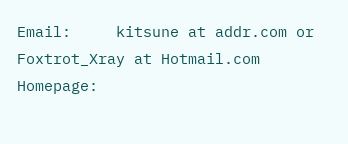Email:     kitsune at addr.com or Foxtrot_Xray at Hotmail.com
Homepage: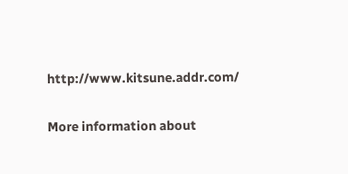http://www.kitsune.addr.com/

More information about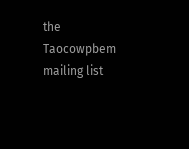the Taocowpbem mailing list